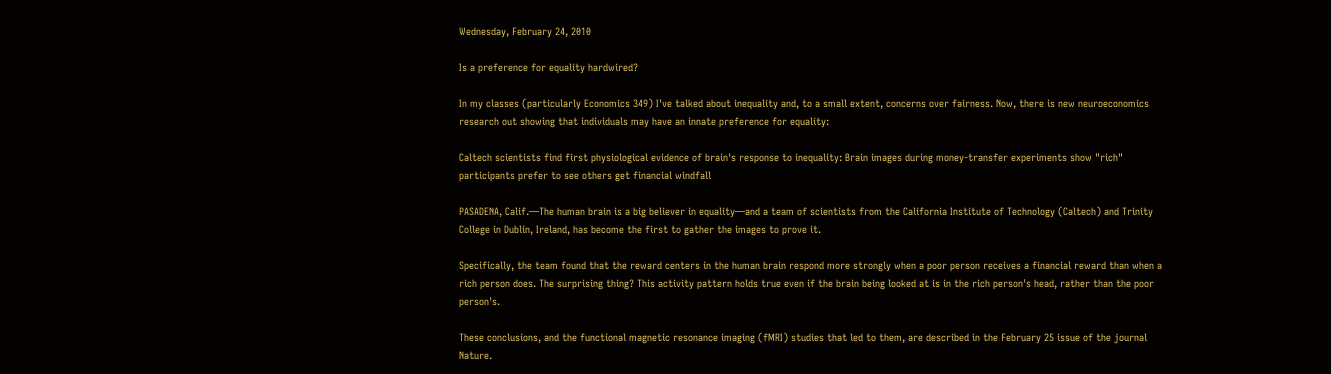Wednesday, February 24, 2010

Is a preference for equality hardwired?

In my classes (particularly Economics 349) I've talked about inequality and, to a small extent, concerns over fairness. Now, there is new neuroeconomics research out showing that individuals may have an innate preference for equality:

Caltech scientists find first physiological evidence of brain's response to inequality: Brain images during money-transfer experiments show "rich" participants prefer to see others get financial windfall

PASADENA, Calif.—The human brain is a big believer in equality—and a team of scientists from the California Institute of Technology (Caltech) and Trinity College in Dublin, Ireland, has become the first to gather the images to prove it.

Specifically, the team found that the reward centers in the human brain respond more strongly when a poor person receives a financial reward than when a rich person does. The surprising thing? This activity pattern holds true even if the brain being looked at is in the rich person's head, rather than the poor person's.

These conclusions, and the functional magnetic resonance imaging (fMRI) studies that led to them, are described in the February 25 issue of the journal Nature.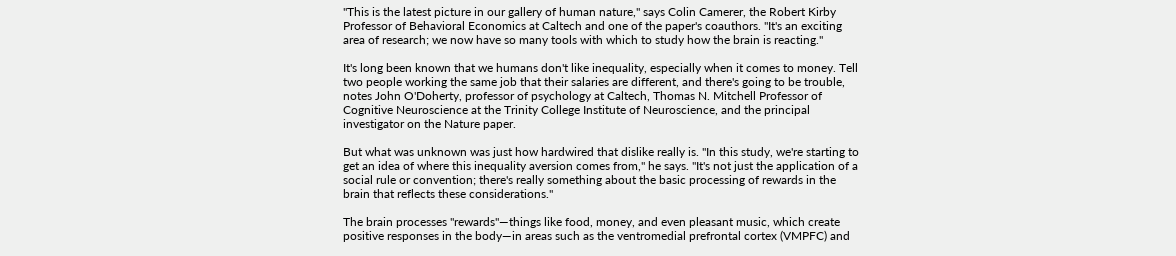"This is the latest picture in our gallery of human nature," says Colin Camerer, the Robert Kirby Professor of Behavioral Economics at Caltech and one of the paper's coauthors. "It's an exciting area of research; we now have so many tools with which to study how the brain is reacting."

It's long been known that we humans don't like inequality, especially when it comes to money. Tell two people working the same job that their salaries are different, and there's going to be trouble, notes John O'Doherty, professor of psychology at Caltech, Thomas N. Mitchell Professor of Cognitive Neuroscience at the Trinity College Institute of Neuroscience, and the principal investigator on the Nature paper.

But what was unknown was just how hardwired that dislike really is. "In this study, we're starting to get an idea of where this inequality aversion comes from," he says. "It's not just the application of a social rule or convention; there's really something about the basic processing of rewards in the brain that reflects these considerations."

The brain processes "rewards"—things like food, money, and even pleasant music, which create positive responses in the body—in areas such as the ventromedial prefrontal cortex (VMPFC) and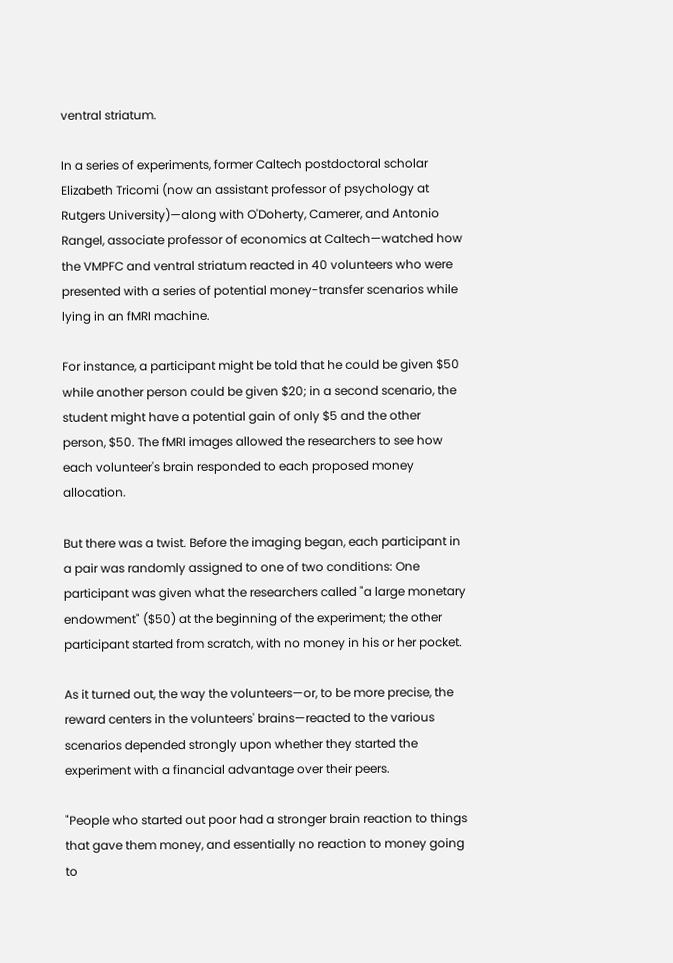ventral striatum.

In a series of experiments, former Caltech postdoctoral scholar Elizabeth Tricomi (now an assistant professor of psychology at Rutgers University)—along with O'Doherty, Camerer, and Antonio Rangel, associate professor of economics at Caltech—watched how the VMPFC and ventral striatum reacted in 40 volunteers who were presented with a series of potential money-transfer scenarios while lying in an fMRI machine.

For instance, a participant might be told that he could be given $50 while another person could be given $20; in a second scenario, the student might have a potential gain of only $5 and the other person, $50. The fMRI images allowed the researchers to see how each volunteer's brain responded to each proposed money allocation.

But there was a twist. Before the imaging began, each participant in a pair was randomly assigned to one of two conditions: One participant was given what the researchers called "a large monetary endowment" ($50) at the beginning of the experiment; the other participant started from scratch, with no money in his or her pocket.

As it turned out, the way the volunteers—or, to be more precise, the reward centers in the volunteers' brains—reacted to the various scenarios depended strongly upon whether they started the experiment with a financial advantage over their peers.

"People who started out poor had a stronger brain reaction to things that gave them money, and essentially no reaction to money going to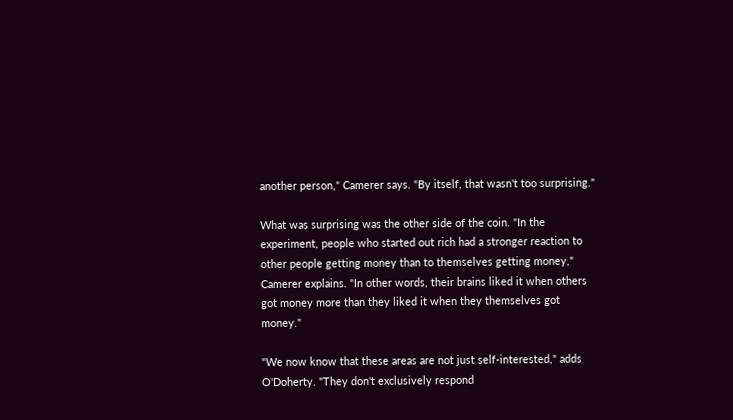another person," Camerer says. "By itself, that wasn't too surprising."

What was surprising was the other side of the coin. "In the experiment, people who started out rich had a stronger reaction to other people getting money than to themselves getting money," Camerer explains. "In other words, their brains liked it when others got money more than they liked it when they themselves got money."

"We now know that these areas are not just self-interested," adds O'Doherty. "They don't exclusively respond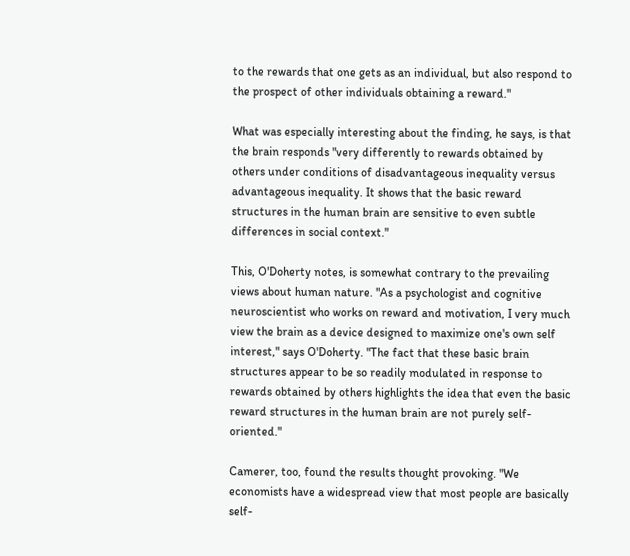to the rewards that one gets as an individual, but also respond to the prospect of other individuals obtaining a reward."

What was especially interesting about the finding, he says, is that the brain responds "very differently to rewards obtained by others under conditions of disadvantageous inequality versus advantageous inequality. It shows that the basic reward structures in the human brain are sensitive to even subtle differences in social context."

This, O'Doherty notes, is somewhat contrary to the prevailing views about human nature. "As a psychologist and cognitive neuroscientist who works on reward and motivation, I very much view the brain as a device designed to maximize one's own self interest," says O'Doherty. "The fact that these basic brain structures appear to be so readily modulated in response to rewards obtained by others highlights the idea that even the basic reward structures in the human brain are not purely self-oriented."

Camerer, too, found the results thought provoking. "We economists have a widespread view that most people are basically self-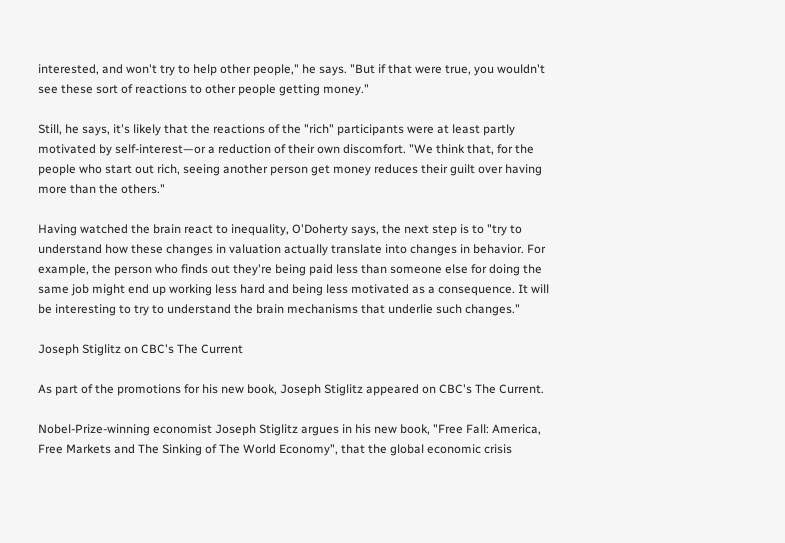interested, and won't try to help other people," he says. "But if that were true, you wouldn't see these sort of reactions to other people getting money."

Still, he says, it's likely that the reactions of the "rich" participants were at least partly motivated by self-interest—or a reduction of their own discomfort. "We think that, for the people who start out rich, seeing another person get money reduces their guilt over having more than the others."

Having watched the brain react to inequality, O'Doherty says, the next step is to "try to understand how these changes in valuation actually translate into changes in behavior. For example, the person who finds out they're being paid less than someone else for doing the same job might end up working less hard and being less motivated as a consequence. It will be interesting to try to understand the brain mechanisms that underlie such changes."

Joseph Stiglitz on CBC's The Current

As part of the promotions for his new book, Joseph Stiglitz appeared on CBC's The Current.

Nobel-Prize-winning economist Joseph Stiglitz argues in his new book, "Free Fall: America, Free Markets and The Sinking of The World Economy", that the global economic crisis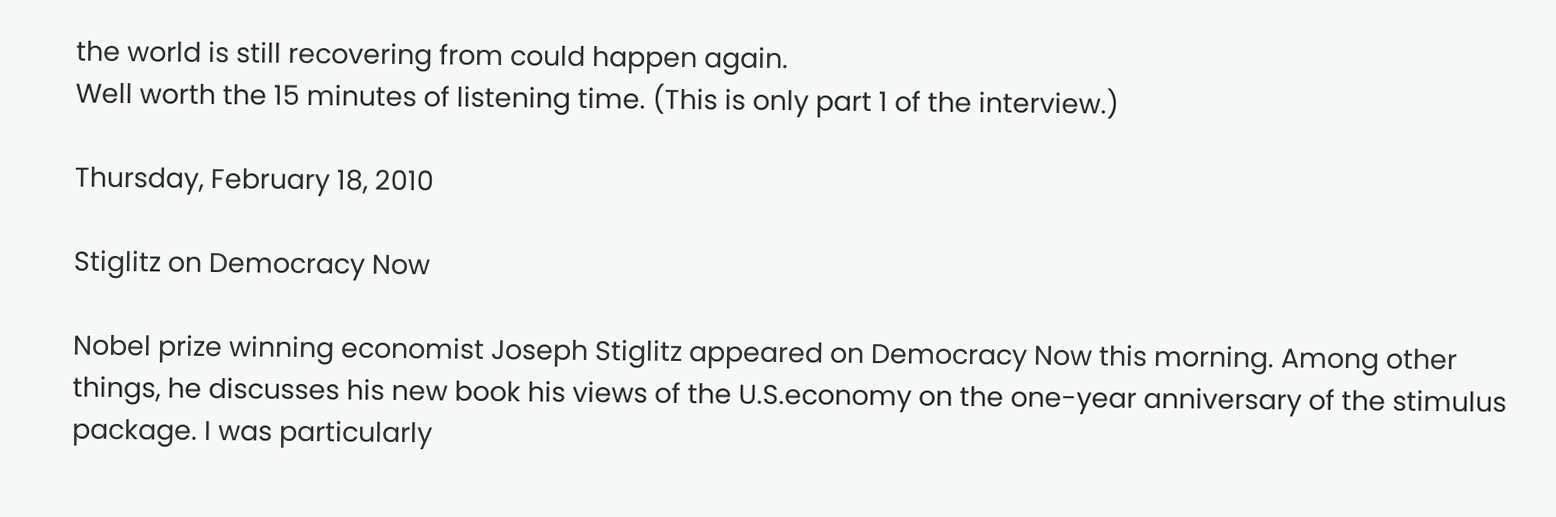the world is still recovering from could happen again.
Well worth the 15 minutes of listening time. (This is only part 1 of the interview.)

Thursday, February 18, 2010

Stiglitz on Democracy Now

Nobel prize winning economist Joseph Stiglitz appeared on Democracy Now this morning. Among other things, he discusses his new book his views of the U.S.economy on the one-year anniversary of the stimulus package. I was particularly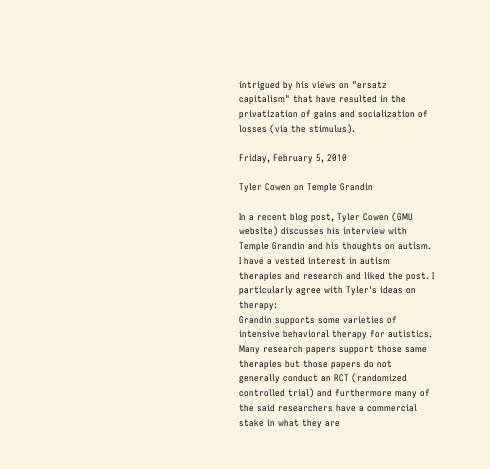intrigued by his views on "ersatz capitalism" that have resulted in the privatization of gains and socialization of losses (via the stimulus).

Friday, February 5, 2010

Tyler Cowen on Temple Grandin

In a recent blog post, Tyler Cowen (GMU website) discusses his interview with Temple Grandin and his thoughts on autism. I have a vested interest in autism therapies and research and liked the post. I particularly agree with Tyler's ideas on therapy:
Grandin supports some varieties of intensive behavioral therapy for autistics. Many research papers support those same therapies but those papers do not generally conduct an RCT (randomized controlled trial) and furthermore many of the said researchers have a commercial stake in what they are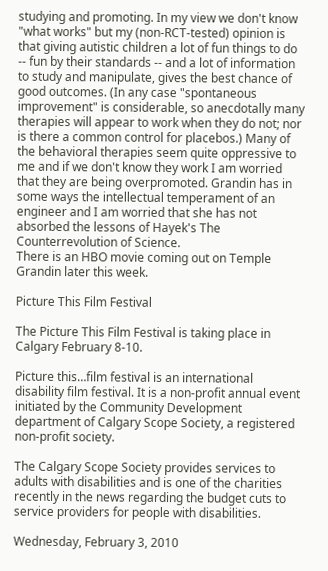studying and promoting. In my view we don't know "what works" but my (non-RCT-tested) opinion is that giving autistic children a lot of fun things to do -- fun by their standards -- and a lot of information to study and manipulate, gives the best chance of good outcomes. (In any case "spontaneous improvement" is considerable, so anecdotally many therapies will appear to work when they do not; nor is there a common control for placebos.) Many of the behavioral therapies seem quite oppressive to me and if we don't know they work I am worried that they are being overpromoted. Grandin has in some ways the intellectual temperament of an engineer and I am worried that she has not absorbed the lessons of Hayek's The Counterrevolution of Science.
There is an HBO movie coming out on Temple Grandin later this week.

Picture This Film Festival

The Picture This Film Festival is taking place in Calgary February 8-10.

Picture this…film festival is an international disability film festival. It is a non-profit annual event initiated by the Community Development department of Calgary Scope Society, a registered non-profit society.

The Calgary Scope Society provides services to adults with disabilities and is one of the charities recently in the news regarding the budget cuts to service providers for people with disabilities.

Wednesday, February 3, 2010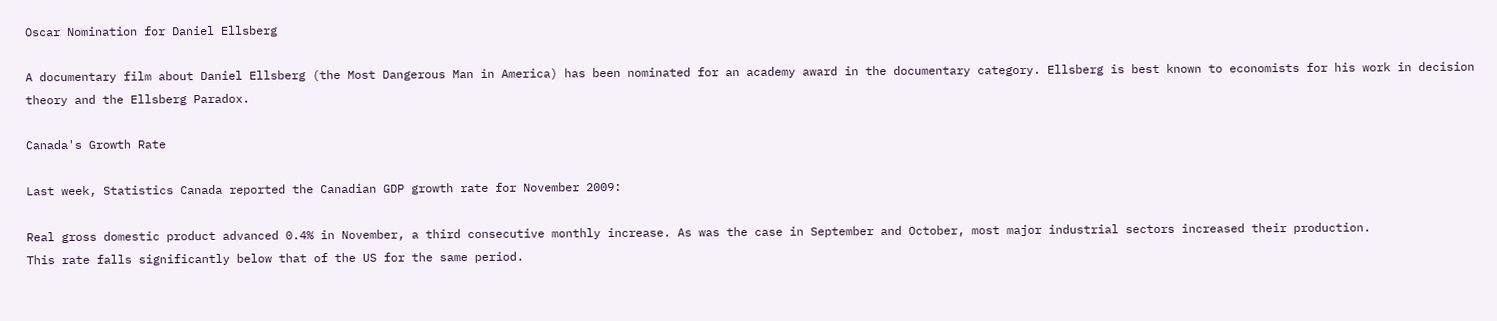Oscar Nomination for Daniel Ellsberg

A documentary film about Daniel Ellsberg (the Most Dangerous Man in America) has been nominated for an academy award in the documentary category. Ellsberg is best known to economists for his work in decision theory and the Ellsberg Paradox.

Canada's Growth Rate

Last week, Statistics Canada reported the Canadian GDP growth rate for November 2009:

Real gross domestic product advanced 0.4% in November, a third consecutive monthly increase. As was the case in September and October, most major industrial sectors increased their production.
This rate falls significantly below that of the US for the same period.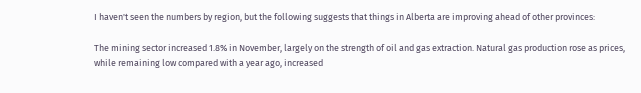I haven't seen the numbers by region, but the following suggests that things in Alberta are improving ahead of other provinces:

The mining sector increased 1.8% in November, largely on the strength of oil and gas extraction. Natural gas production rose as prices, while remaining low compared with a year ago, increased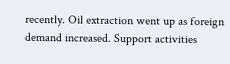recently. Oil extraction went up as foreign demand increased. Support activities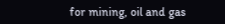for mining, oil and gas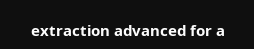extraction advanced for a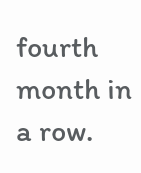fourth month in a row.